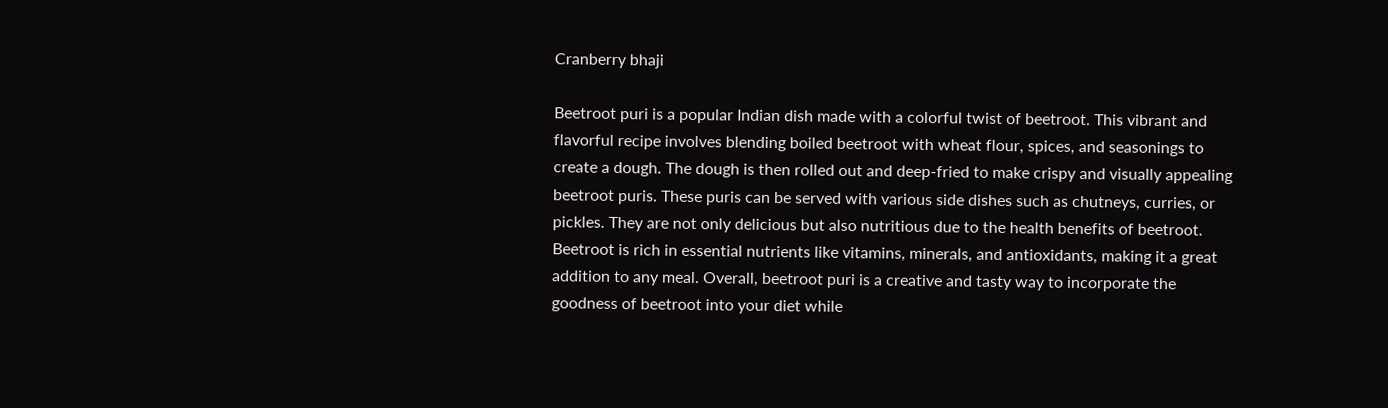Cranberry bhaji

Beetroot puri is a popular Indian dish made with a colorful twist of beetroot. This vibrant and flavorful recipe involves blending boiled beetroot with wheat flour, spices, and seasonings to create a dough. The dough is then rolled out and deep-fried to make crispy and visually appealing beetroot puris. These puris can be served with various side dishes such as chutneys, curries, or pickles. They are not only delicious but also nutritious due to the health benefits of beetroot. Beetroot is rich in essential nutrients like vitamins, minerals, and antioxidants, making it a great addition to any meal. Overall, beetroot puri is a creative and tasty way to incorporate the goodness of beetroot into your diet while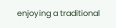enjoying a traditional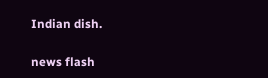Indian dish.

news flash